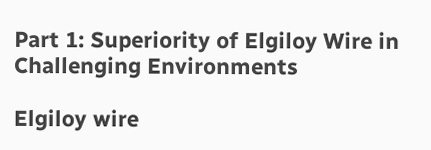Part 1: Superiority of Elgiloy Wire in Challenging Environments

Elgiloy wire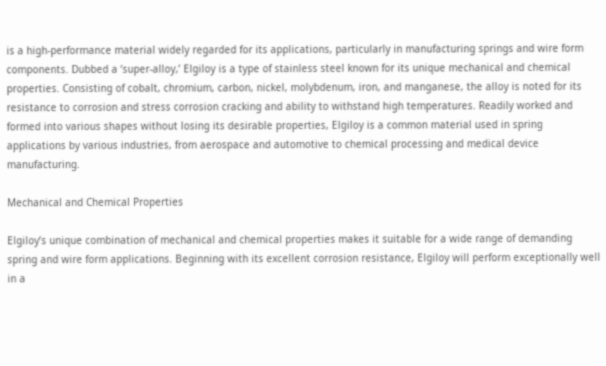is a high-performance material widely regarded for its applications, particularly in manufacturing springs and wire form components. Dubbed a ‘super-alloy,’ Elgiloy is a type of stainless steel known for its unique mechanical and chemical properties. Consisting of cobalt, chromium, carbon, nickel, molybdenum, iron, and manganese, the alloy is noted for its resistance to corrosion and stress corrosion cracking and ability to withstand high temperatures. Readily worked and formed into various shapes without losing its desirable properties, Elgiloy is a common material used in spring applications by various industries, from aerospace and automotive to chemical processing and medical device manufacturing.

Mechanical and Chemical Properties

Elgiloy’s unique combination of mechanical and chemical properties makes it suitable for a wide range of demanding spring and wire form applications. Beginning with its excellent corrosion resistance, Elgiloy will perform exceptionally well in a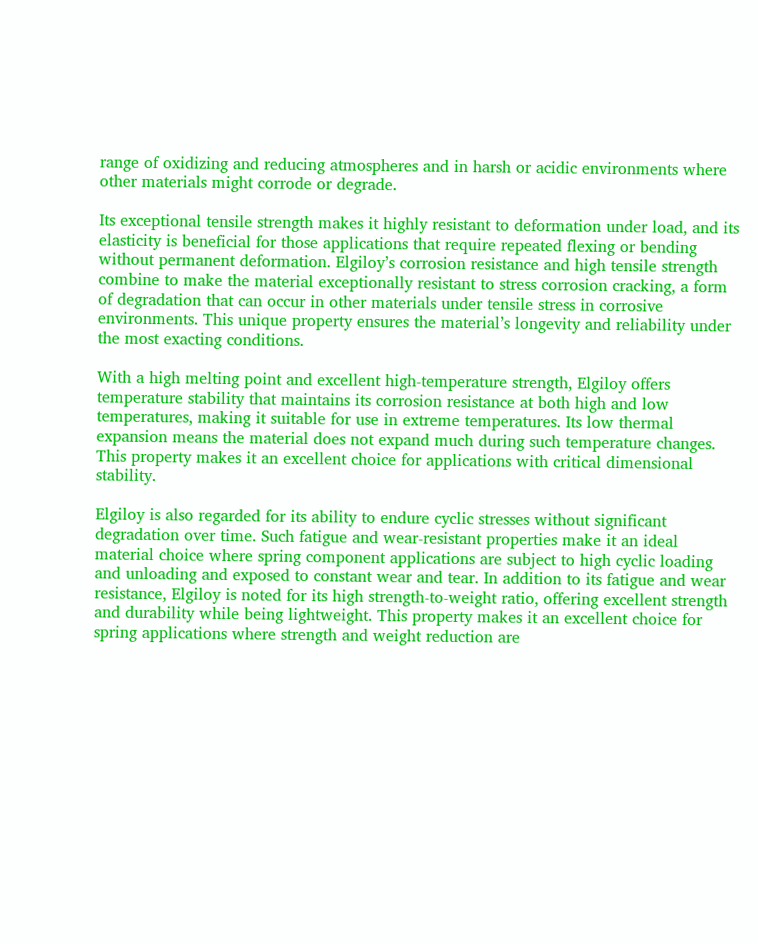range of oxidizing and reducing atmospheres and in harsh or acidic environments where other materials might corrode or degrade.

Its exceptional tensile strength makes it highly resistant to deformation under load, and its elasticity is beneficial for those applications that require repeated flexing or bending without permanent deformation. Elgiloy’s corrosion resistance and high tensile strength combine to make the material exceptionally resistant to stress corrosion cracking, a form of degradation that can occur in other materials under tensile stress in corrosive environments. This unique property ensures the material’s longevity and reliability under the most exacting conditions.

With a high melting point and excellent high-temperature strength, Elgiloy offers temperature stability that maintains its corrosion resistance at both high and low temperatures, making it suitable for use in extreme temperatures. Its low thermal expansion means the material does not expand much during such temperature changes. This property makes it an excellent choice for applications with critical dimensional stability.

Elgiloy is also regarded for its ability to endure cyclic stresses without significant degradation over time. Such fatigue and wear-resistant properties make it an ideal material choice where spring component applications are subject to high cyclic loading and unloading and exposed to constant wear and tear. In addition to its fatigue and wear resistance, Elgiloy is noted for its high strength-to-weight ratio, offering excellent strength and durability while being lightweight. This property makes it an excellent choice for spring applications where strength and weight reduction are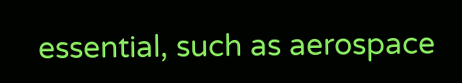essential, such as aerospace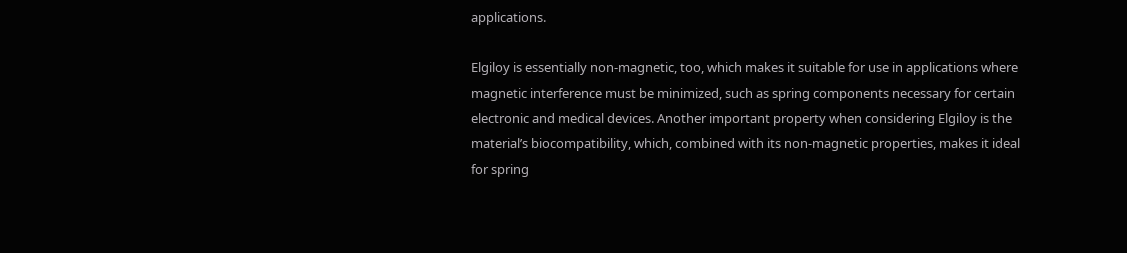applications.

Elgiloy is essentially non-magnetic, too, which makes it suitable for use in applications where magnetic interference must be minimized, such as spring components necessary for certain electronic and medical devices. Another important property when considering Elgiloy is the material’s biocompatibility, which, combined with its non-magnetic properties, makes it ideal for spring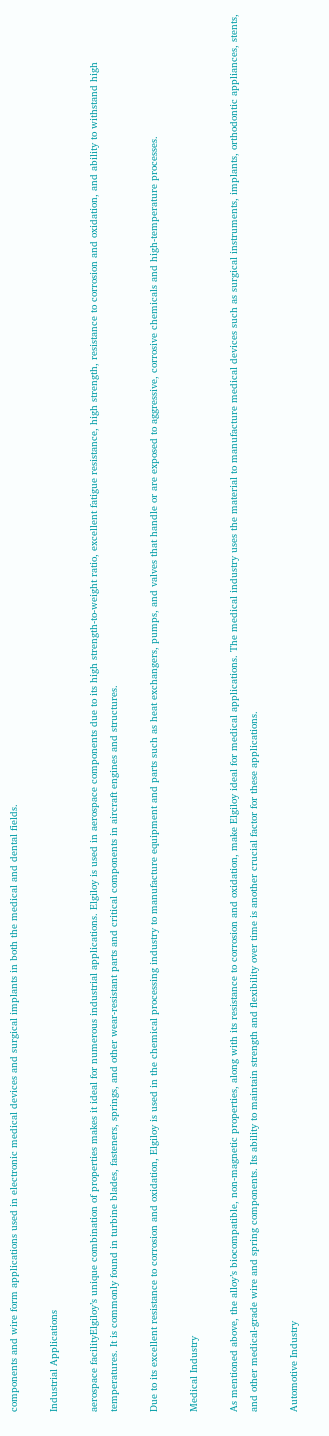components and wire form applications used in electronic medical devices and surgical implants in both the medical and dental fields.

Industrial Applications

aerospace facilityElgiloy’s unique combination of properties makes it ideal for numerous industrial applications. Elgiloy is used in aerospace components due to its high strength-to-weight ratio, excellent fatigue resistance, high strength, resistance to corrosion and oxidation, and ability to withstand high temperatures. It is commonly found in turbine blades, fasteners, springs, and other wear-resistant parts and critical components in aircraft engines and structures.

Due to its excellent resistance to corrosion and oxidation, Elgiloy is used in the chemical processing industry to manufacture equipment and parts such as heat exchangers, pumps, and valves that handle or are exposed to aggressive, corrosive chemicals and high-temperature processes.

Medical Industry

As mentioned above, the alloy’s biocompatible, non-magnetic properties, along with its resistance to corrosion and oxidation, make Elgiloy ideal for medical applications. The medical industry uses the material to manufacture medical devices such as surgical instruments, implants, orthodontic appliances, stents, and other medical-grade wire and spring components. Its ability to maintain strength and flexibility over time is another crucial factor for these applications.

Automotive Industry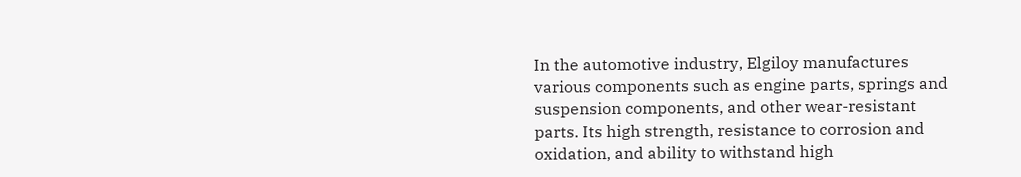In the automotive industry, Elgiloy manufactures various components such as engine parts, springs and suspension components, and other wear-resistant parts. Its high strength, resistance to corrosion and oxidation, and ability to withstand high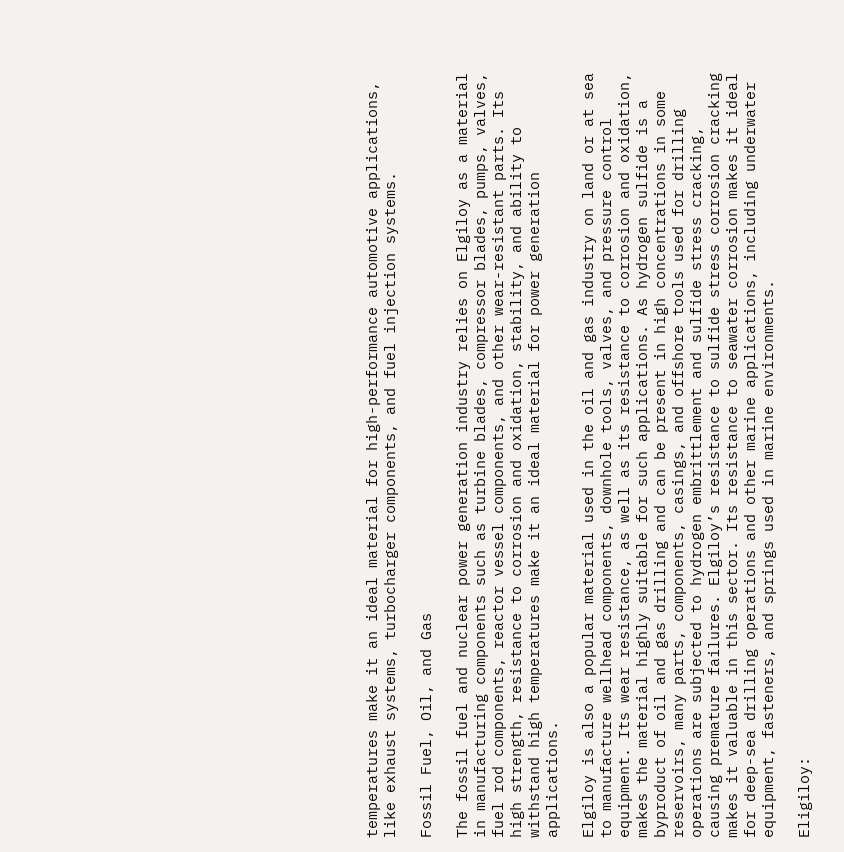temperatures make it an ideal material for high-performance automotive applications, like exhaust systems, turbocharger components, and fuel injection systems.

Fossil Fuel, Oil, and Gas

The fossil fuel and nuclear power generation industry relies on Elgiloy as a material in manufacturing components such as turbine blades, compressor blades, pumps, valves, fuel rod components, reactor vessel components, and other wear-resistant parts. Its high strength, resistance to corrosion and oxidation, stability, and ability to withstand high temperatures make it an ideal material for power generation applications.

Elgiloy is also a popular material used in the oil and gas industry on land or at sea to manufacture wellhead components, downhole tools, valves, and pressure control equipment. Its wear resistance, as well as its resistance to corrosion and oxidation, makes the material highly suitable for such applications. As hydrogen sulfide is a byproduct of oil and gas drilling and can be present in high concentrations in some reservoirs, many parts, components, casings, and offshore tools used for drilling operations are subjected to hydrogen embrittlement and sulfide stress cracking, causing premature failures. Elgiloy’s resistance to sulfide stress corrosion cracking makes it valuable in this sector. Its resistance to seawater corrosion makes it ideal for deep-sea drilling operations and other marine applications, including underwater equipment, fasteners, and springs used in marine environments.

Eligiloy: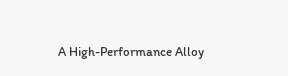A High-Performance Alloy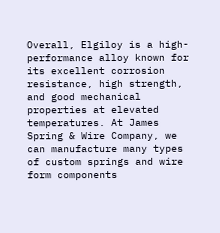Overall, Elgiloy is a high-performance alloy known for its excellent corrosion resistance, high strength, and good mechanical properties at elevated temperatures. At James Spring & Wire Company, we can manufacture many types of custom springs and wire form components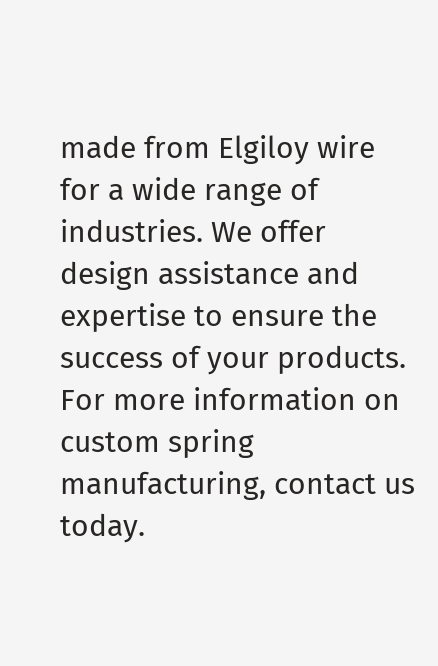made from Elgiloy wire for a wide range of industries. We offer design assistance and expertise to ensure the success of your products. For more information on custom spring manufacturing, contact us today.